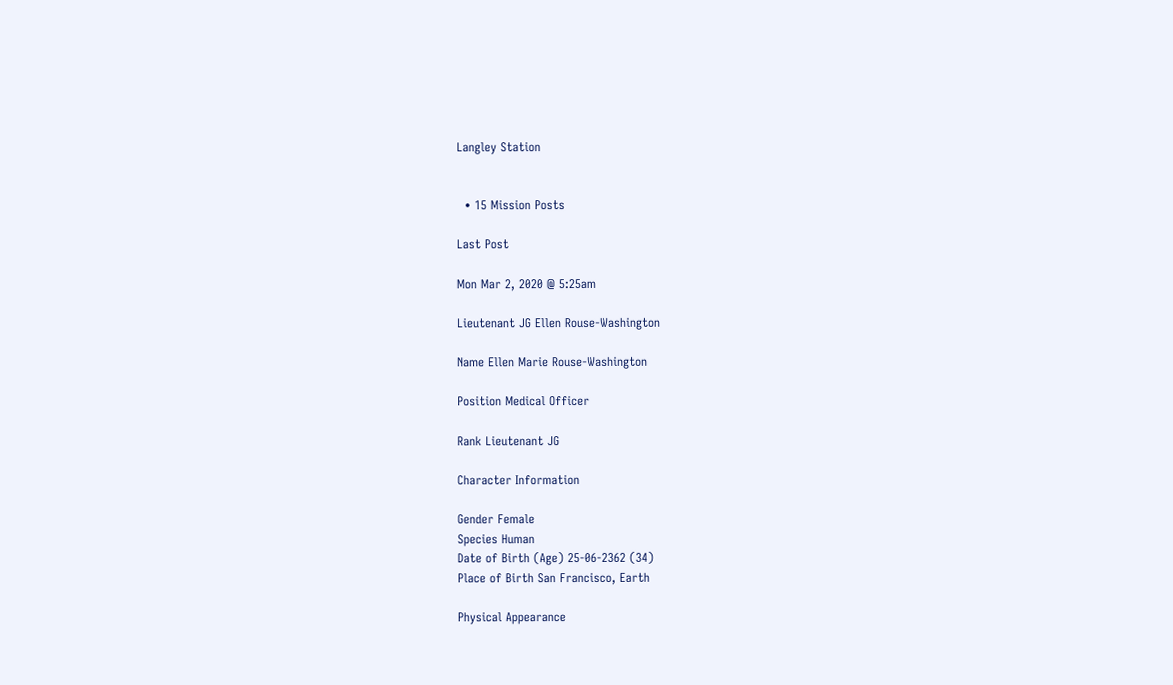Langley Station


  • 15 Mission Posts

Last Post

Mon Mar 2, 2020 @ 5:25am

Lieutenant JG Ellen Rouse-Washington

Name Ellen Marie Rouse-Washington

Position Medical Officer

Rank Lieutenant JG

Character Information

Gender Female
Species Human
Date of Birth (Age) 25-06-2362 (34)
Place of Birth San Francisco, Earth

Physical Appearance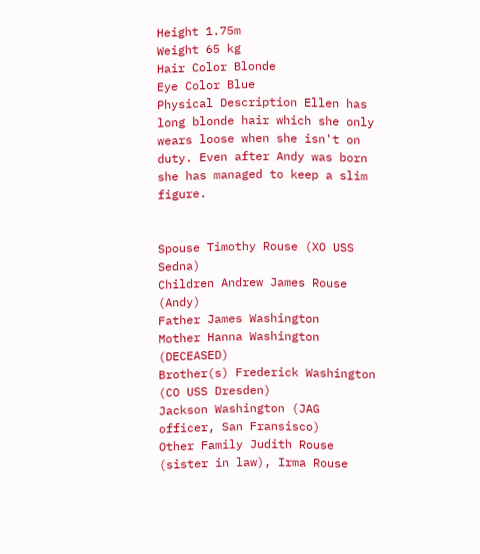Height 1.75m
Weight 65 kg
Hair Color Blonde
Eye Color Blue
Physical Description Ellen has long blonde hair which she only wears loose when she isn't on duty. Even after Andy was born she has managed to keep a slim figure.


Spouse Timothy Rouse (XO USS Sedna)
Children Andrew James Rouse (Andy)
Father James Washington
Mother Hanna Washington (DECEASED)
Brother(s) Frederick Washington (CO USS Dresden)
Jackson Washington (JAG officer, San Fransisco)
Other Family Judith Rouse (sister in law), Irma Rouse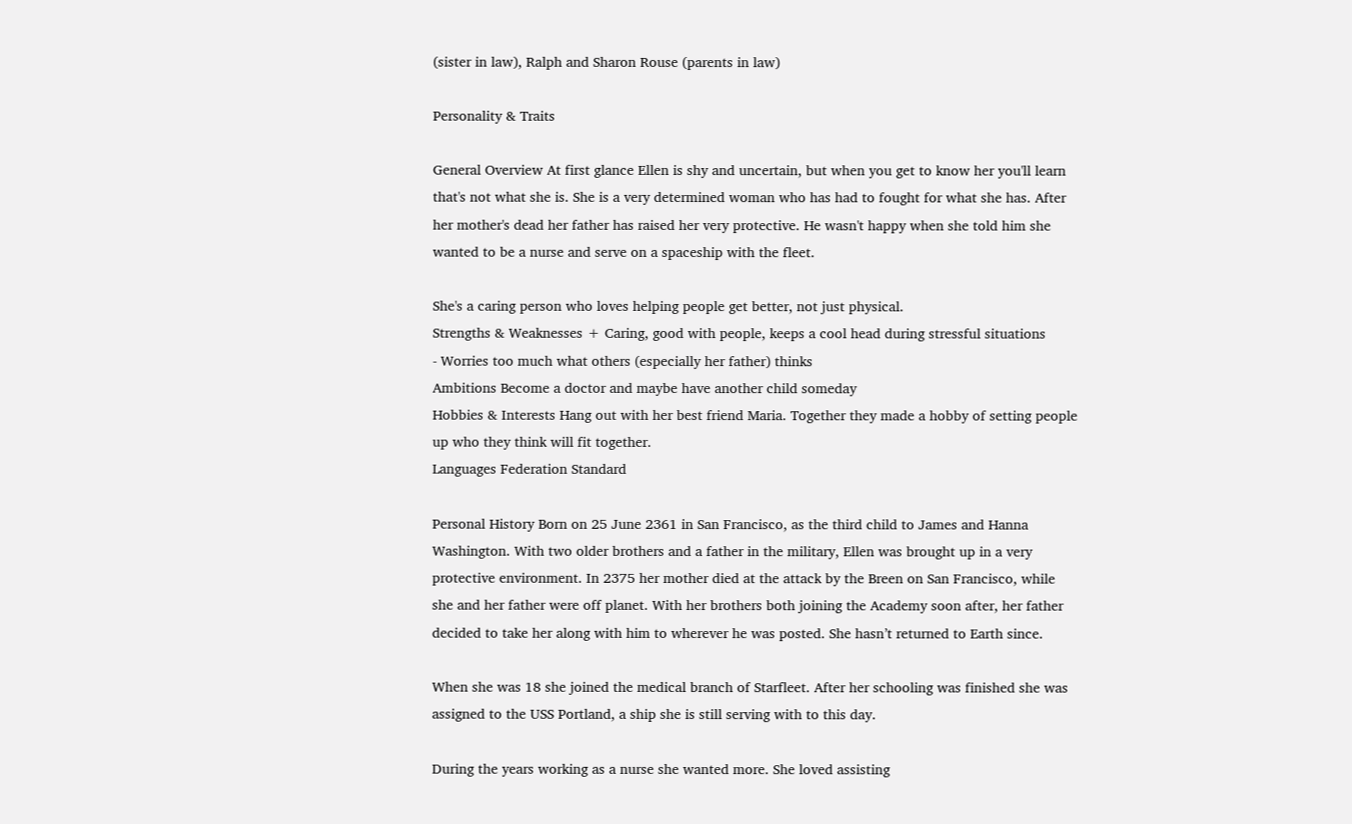(sister in law), Ralph and Sharon Rouse (parents in law)

Personality & Traits

General Overview At first glance Ellen is shy and uncertain, but when you get to know her you'll learn that's not what she is. She is a very determined woman who has had to fought for what she has. After her mother's dead her father has raised her very protective. He wasn't happy when she told him she wanted to be a nurse and serve on a spaceship with the fleet.

She's a caring person who loves helping people get better, not just physical.
Strengths & Weaknesses + Caring, good with people, keeps a cool head during stressful situations
- Worries too much what others (especially her father) thinks
Ambitions Become a doctor and maybe have another child someday
Hobbies & Interests Hang out with her best friend Maria. Together they made a hobby of setting people up who they think will fit together.
Languages Federation Standard

Personal History Born on 25 June 2361 in San Francisco, as the third child to James and Hanna Washington. With two older brothers and a father in the military, Ellen was brought up in a very protective environment. In 2375 her mother died at the attack by the Breen on San Francisco, while she and her father were off planet. With her brothers both joining the Academy soon after, her father decided to take her along with him to wherever he was posted. She hasn’t returned to Earth since.

When she was 18 she joined the medical branch of Starfleet. After her schooling was finished she was assigned to the USS Portland, a ship she is still serving with to this day.

During the years working as a nurse she wanted more. She loved assisting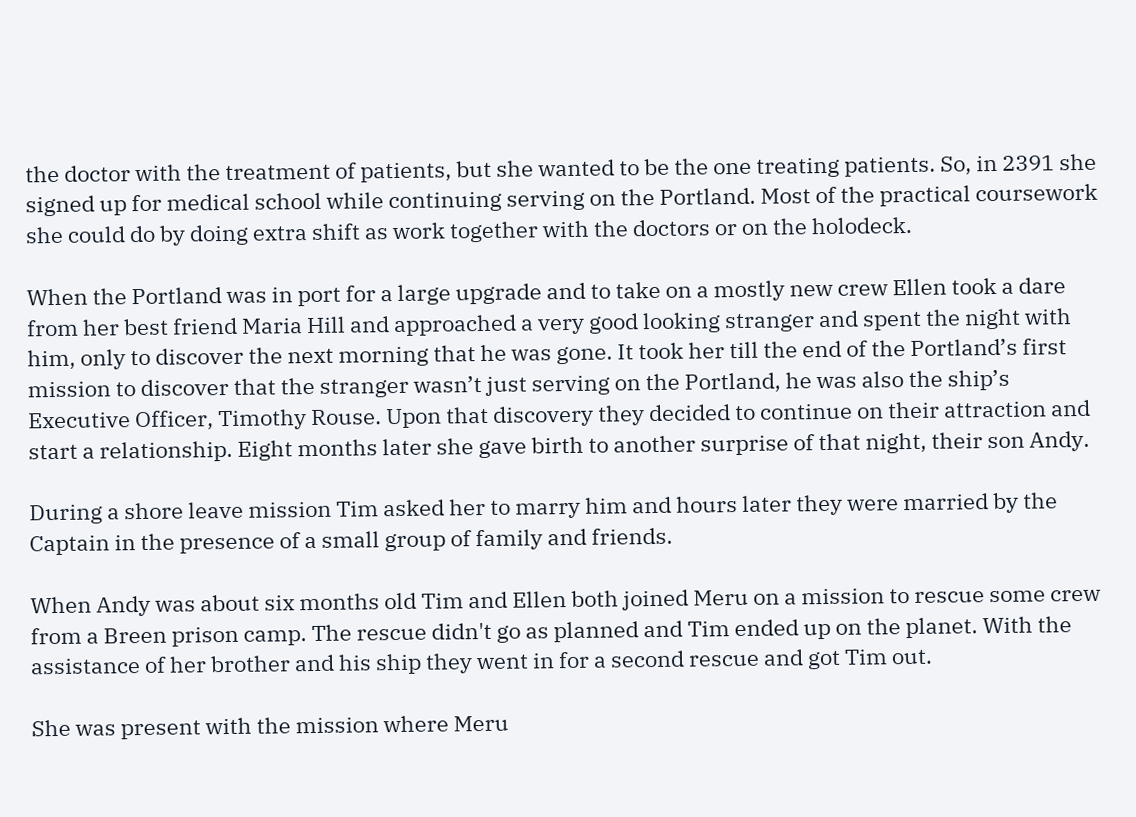the doctor with the treatment of patients, but she wanted to be the one treating patients. So, in 2391 she signed up for medical school while continuing serving on the Portland. Most of the practical coursework she could do by doing extra shift as work together with the doctors or on the holodeck.

When the Portland was in port for a large upgrade and to take on a mostly new crew Ellen took a dare from her best friend Maria Hill and approached a very good looking stranger and spent the night with him, only to discover the next morning that he was gone. It took her till the end of the Portland’s first mission to discover that the stranger wasn’t just serving on the Portland, he was also the ship’s Executive Officer, Timothy Rouse. Upon that discovery they decided to continue on their attraction and start a relationship. Eight months later she gave birth to another surprise of that night, their son Andy.

During a shore leave mission Tim asked her to marry him and hours later they were married by the Captain in the presence of a small group of family and friends.

When Andy was about six months old Tim and Ellen both joined Meru on a mission to rescue some crew from a Breen prison camp. The rescue didn't go as planned and Tim ended up on the planet. With the assistance of her brother and his ship they went in for a second rescue and got Tim out.

She was present with the mission where Meru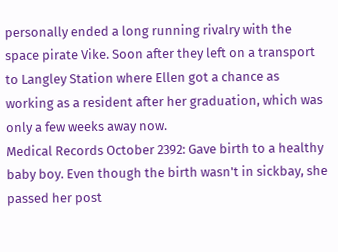personally ended a long running rivalry with the space pirate Vike. Soon after they left on a transport to Langley Station where Ellen got a chance as working as a resident after her graduation, which was only a few weeks away now.
Medical Records October 2392: Gave birth to a healthy baby boy. Even though the birth wasn't in sickbay, she passed her post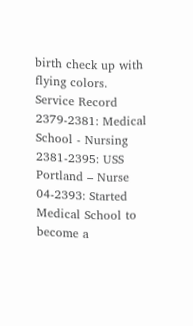birth check up with flying colors.
Service Record 2379-2381: Medical School - Nursing
2381-2395: USS Portland – Nurse
04-2393: Started Medical School to become a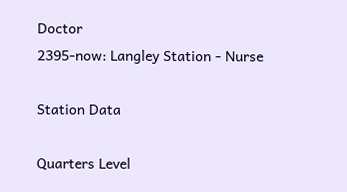Doctor
2395-now: Langley Station - Nurse

Station Data

Quarters Level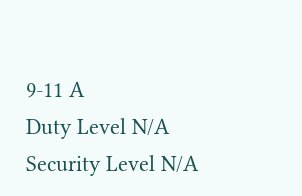9-11 A
Duty Level N/A
Security Level N/A